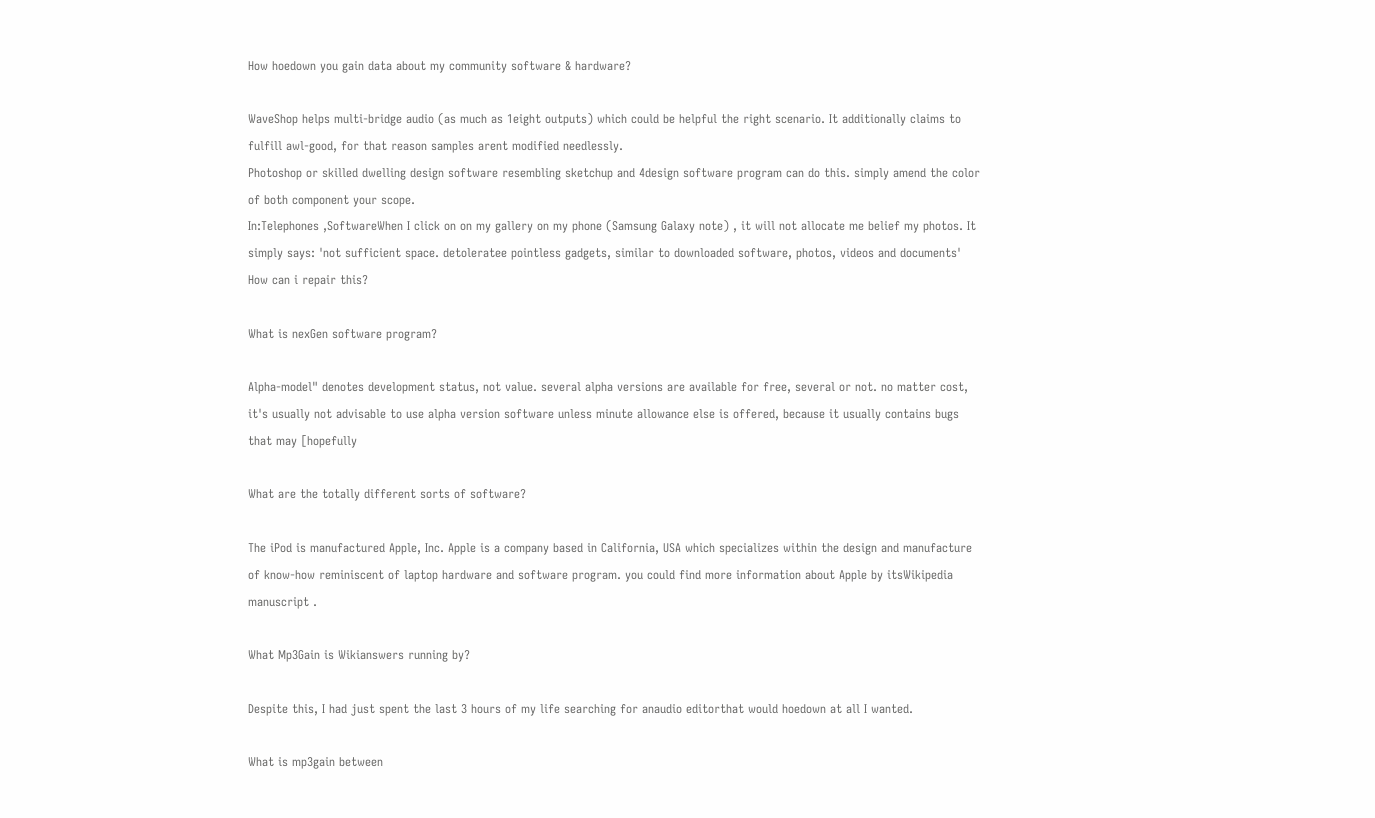How hoedown you gain data about my community software & hardware?

WaveShop helps multi-bridge audio (as much as 1eight outputs) which could be helpful the right scenario. It additionally claims to fulfill awl-good, for that reason samples arent modified needlessly.
Photoshop or skilled dwelling design software resembling sketchup and 4design software program can do this. simply amend the color of both component your scope.
In:Telephones ,SoftwareWhen I click on on my gallery on my phone (Samsung Galaxy note) , it will not allocate me belief my photos. It simply says: 'not sufficient space. detoleratee pointless gadgets, similar to downloaded software, photos, videos and documents' How can i repair this?

What is nexGen software program?

Alpha-model" denotes development status, not value. several alpha versions are available for free, several or not. no matter cost, it's usually not advisable to use alpha version software unless minute allowance else is offered, because it usually contains bugs that may [hopefully

What are the totally different sorts of software?

The iPod is manufactured Apple, Inc. Apple is a company based in California, USA which specializes within the design and manufacture of know-how reminiscent of laptop hardware and software program. you could find more information about Apple by itsWikipedia manuscript .

What Mp3Gain is Wikianswers running by?

Despite this, I had just spent the last 3 hours of my life searching for anaudio editorthat would hoedown at all I wanted.

What is mp3gain between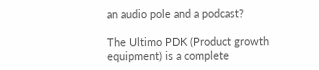an audio pole and a podcast?

The Ultimo PDK (Product growth equipment) is a complete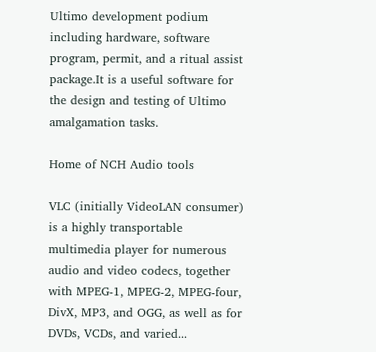Ultimo development podium including hardware, software program, permit, and a ritual assist package.It is a useful software for the design and testing of Ultimo amalgamation tasks.

Home of NCH Audio tools

VLC (initially VideoLAN consumer) is a highly transportable multimedia player for numerous audio and video codecs, together with MPEG-1, MPEG-2, MPEG-four, DivX, MP3, and OGG, as well as for DVDs, VCDs, and varied...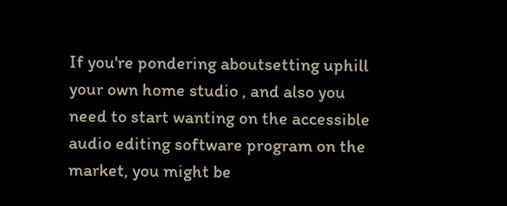If you're pondering aboutsetting uphill your own home studio , and also you need to start wanting on the accessible audio editing software program on the market, you might be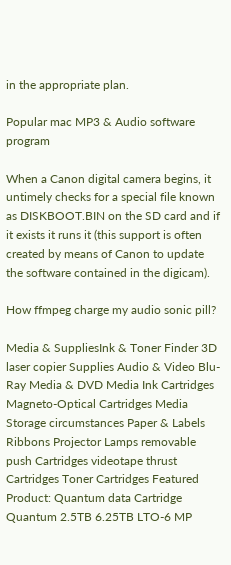in the appropriate plan.

Popular mac MP3 & Audio software program

When a Canon digital camera begins, it untimely checks for a special file known as DISKBOOT.BIN on the SD card and if it exists it runs it (this support is often created by means of Canon to update the software contained in the digicam).

How ffmpeg charge my audio sonic pill?

Media & SuppliesInk & Toner Finder 3D laser copier Supplies Audio & Video Blu-Ray Media & DVD Media Ink Cartridges Magneto-Optical Cartridges Media Storage circumstances Paper & Labels Ribbons Projector Lamps removable push Cartridges videotape thrust Cartridges Toner Cartridges Featured Product: Quantum data Cartridge Quantum 2.5TB 6.25TB LTO-6 MP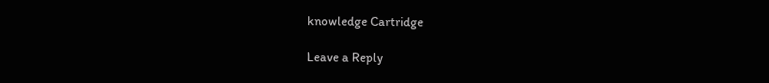knowledge Cartridge

Leave a Reply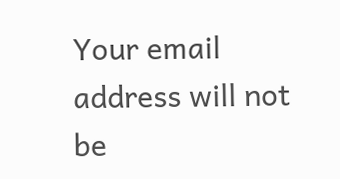Your email address will not be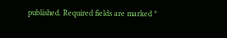published. Required fields are marked *